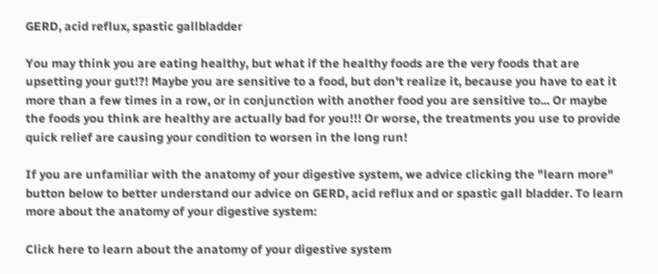GERD, acid reflux, spastic gallbladder

You may think you are eating healthy, but what if the healthy foods are the very foods that are upsetting your gut!?! Maybe you are sensitive to a food, but don't realize it, because you have to eat it more than a few times in a row, or in conjunction with another food you are sensitive to... Or maybe the foods you think are healthy are actually bad for you!!! Or worse, the treatments you use to provide quick relief are causing your condition to worsen in the long run!

If you are unfamiliar with the anatomy of your digestive system, we advice clicking the "learn more" button below to better understand our advice on GERD, acid reflux and or spastic gall bladder. To learn more about the anatomy of your digestive system:

Click here to learn about the anatomy of your digestive system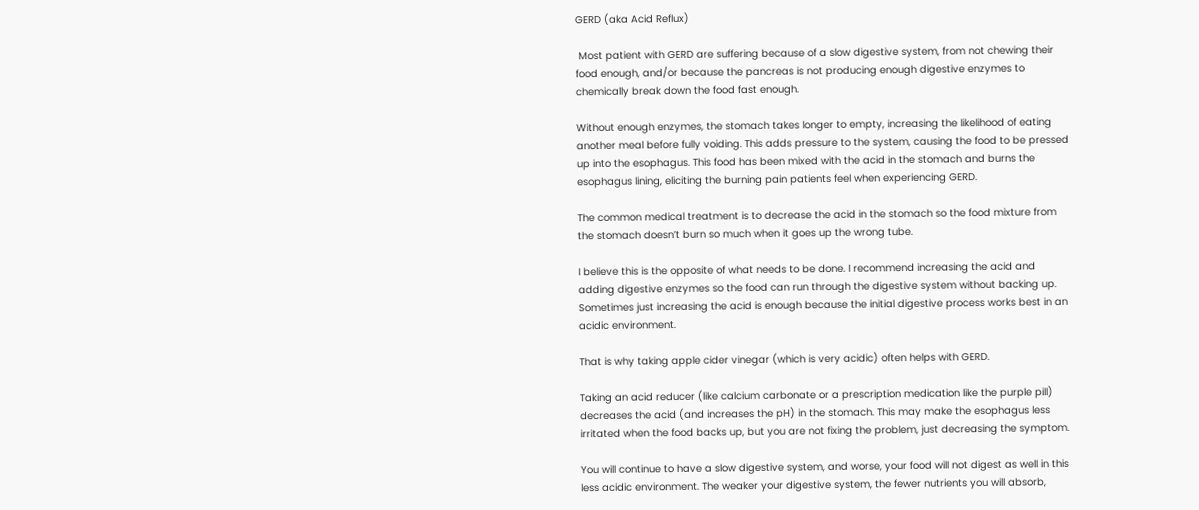GERD (aka Acid Reflux)

 Most patient with GERD are suffering because of a slow digestive system, from not chewing their food enough, and/or because the pancreas is not producing enough digestive enzymes to chemically break down the food fast enough.

Without enough enzymes, the stomach takes longer to empty, increasing the likelihood of eating another meal before fully voiding. This adds pressure to the system, causing the food to be pressed up into the esophagus. This food has been mixed with the acid in the stomach and burns the esophagus lining, eliciting the burning pain patients feel when experiencing GERD.

The common medical treatment is to decrease the acid in the stomach so the food mixture from the stomach doesn’t burn so much when it goes up the wrong tube.

I believe this is the opposite of what needs to be done. I recommend increasing the acid and adding digestive enzymes so the food can run through the digestive system without backing up. Sometimes just increasing the acid is enough because the initial digestive process works best in an acidic environment.

That is why taking apple cider vinegar (which is very acidic) often helps with GERD.

Taking an acid reducer (like calcium carbonate or a prescription medication like the purple pill) decreases the acid (and increases the pH) in the stomach. This may make the esophagus less irritated when the food backs up, but you are not fixing the problem, just decreasing the symptom.

You will continue to have a slow digestive system, and worse, your food will not digest as well in this less acidic environment. The weaker your digestive system, the fewer nutrients you will absorb,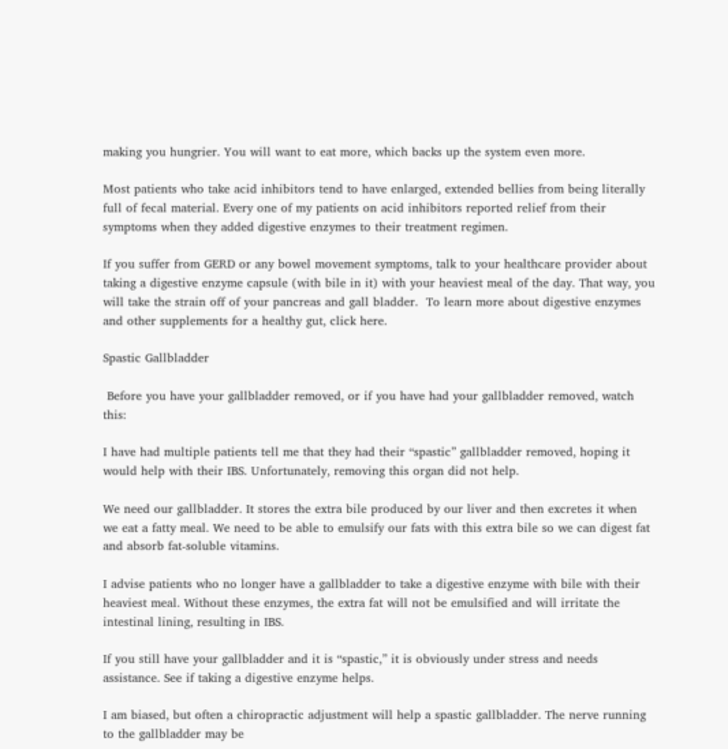making you hungrier. You will want to eat more, which backs up the system even more.

Most patients who take acid inhibitors tend to have enlarged, extended bellies from being literally full of fecal material. Every one of my patients on acid inhibitors reported relief from their symptoms when they added digestive enzymes to their treatment regimen.

If you suffer from GERD or any bowel movement symptoms, talk to your healthcare provider about taking a digestive enzyme capsule (with bile in it) with your heaviest meal of the day. That way, you will take the strain off of your pancreas and gall bladder.  To learn more about digestive enzymes and other supplements for a healthy gut, click here.

Spastic Gallbladder

 Before you have your gallbladder removed, or if you have had your gallbladder removed, watch this:

I have had multiple patients tell me that they had their “spastic” gallbladder removed, hoping it would help with their IBS. Unfortunately, removing this organ did not help.

We need our gallbladder. It stores the extra bile produced by our liver and then excretes it when we eat a fatty meal. We need to be able to emulsify our fats with this extra bile so we can digest fat and absorb fat-soluble vitamins.

I advise patients who no longer have a gallbladder to take a digestive enzyme with bile with their heaviest meal. Without these enzymes, the extra fat will not be emulsified and will irritate the intestinal lining, resulting in IBS.

If you still have your gallbladder and it is “spastic,” it is obviously under stress and needs assistance. See if taking a digestive enzyme helps.

I am biased, but often a chiropractic adjustment will help a spastic gallbladder. The nerve running to the gallbladder may be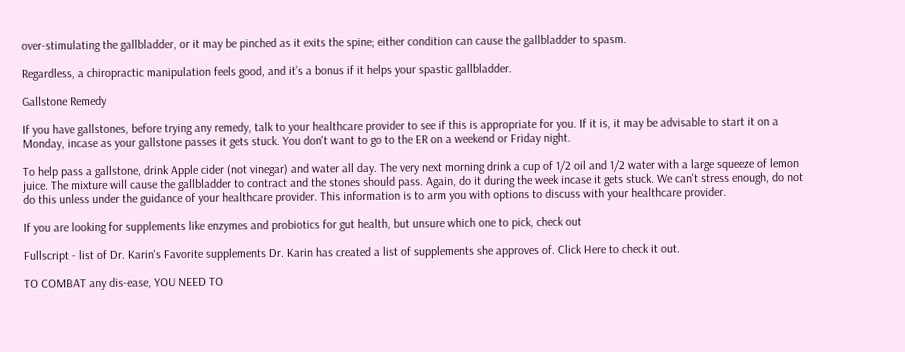over-stimulating the gallbladder, or it may be pinched as it exits the spine; either condition can cause the gallbladder to spasm.

Regardless, a chiropractic manipulation feels good, and it’s a bonus if it helps your spastic gallbladder.

Gallstone Remedy

If you have gallstones, before trying any remedy, talk to your healthcare provider to see if this is appropriate for you. If it is, it may be advisable to start it on a Monday, incase as your gallstone passes it gets stuck. You don't want to go to the ER on a weekend or Friday night.

To help pass a gallstone, drink Apple cider (not vinegar) and water all day. The very next morning drink a cup of 1/2 oil and 1/2 water with a large squeeze of lemon juice. The mixture will cause the gallbladder to contract and the stones should pass. Again, do it during the week incase it gets stuck. We can't stress enough, do not do this unless under the guidance of your healthcare provider. This information is to arm you with options to discuss with your healthcare provider.

If you are looking for supplements like enzymes and probiotics for gut health, but unsure which one to pick, check out

Fullscript - list of Dr. Karin's Favorite supplements Dr. Karin has created a list of supplements she approves of. Click Here to check it out.

TO COMBAT any dis-ease, YOU NEED TO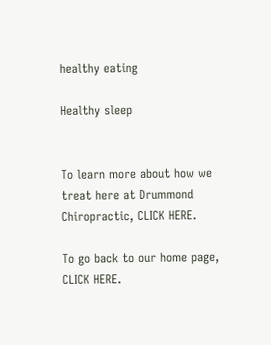healthy eating

Healthy sleep


To learn more about how we treat here at Drummond Chiropractic, CLICK HERE.

To go back to our home page, CLICK HERE.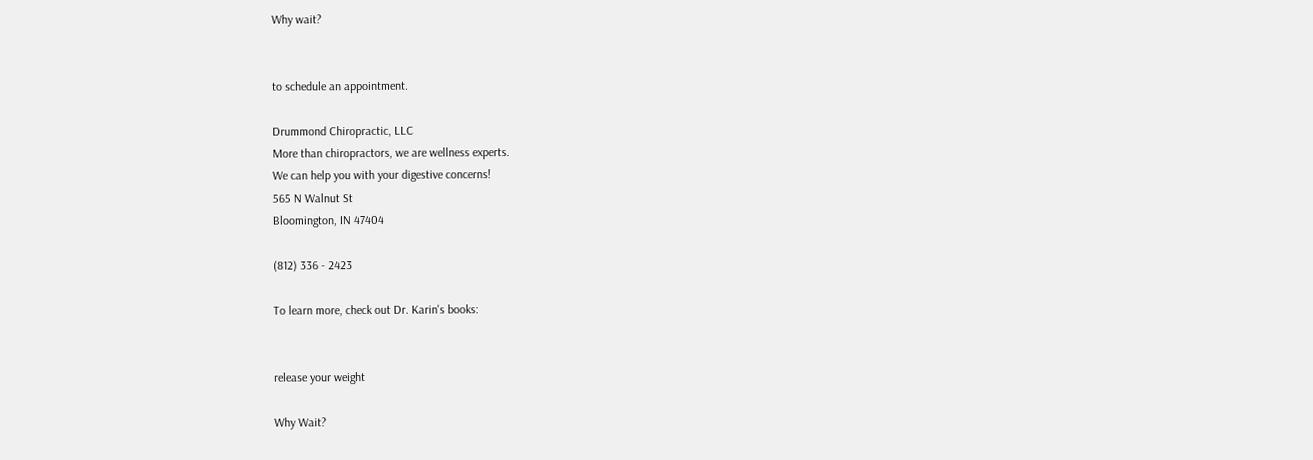Why wait?


to schedule an appointment.

Drummond Chiropractic, LLC
More than chiropractors, we are wellness experts.
We can help you with your digestive concerns!
565 N Walnut St
Bloomington, IN 47404

(812) 336 - 2423

To learn more, check out Dr. Karin's books:


release your weight

Why Wait?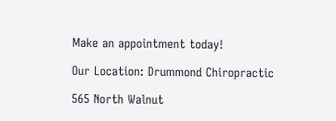Make an appointment today!

Our Location: Drummond Chiropractic

565 North Walnut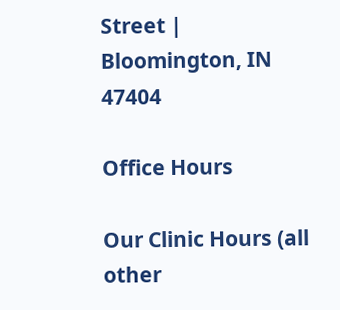Street | Bloomington, IN 47404

Office Hours

Our Clinic Hours (all other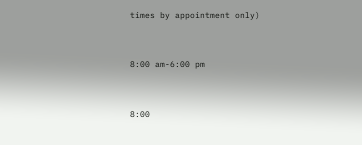times by appointment only)


8:00 am-6:00 pm


8:00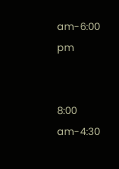am-6:00 pm


8:00 am-4:30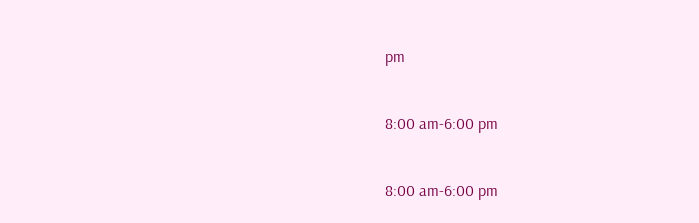pm


8:00 am-6:00 pm


8:00 am-6:00 pm